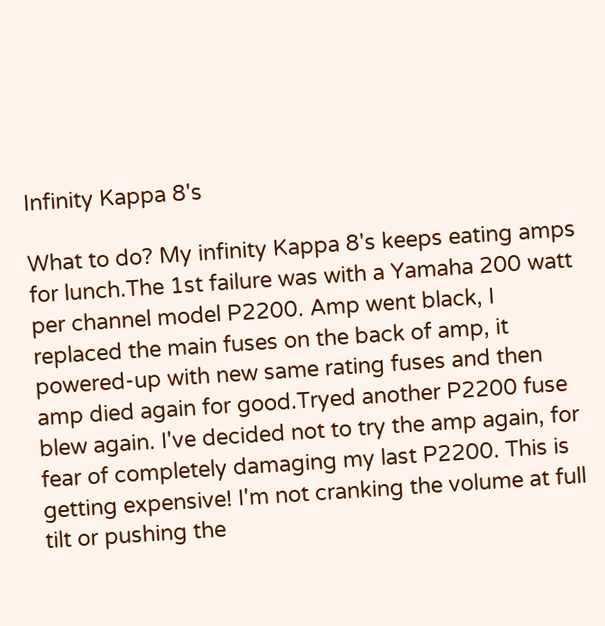Infinity Kappa 8's

What to do? My infinity Kappa 8's keeps eating amps for lunch.The 1st failure was with a Yamaha 200 watt per channel model P2200. Amp went black, I replaced the main fuses on the back of amp, it powered-up with new same rating fuses and then amp died again for good.Tryed another P2200 fuse blew again. I've decided not to try the amp again, for fear of completely damaging my last P2200. This is getting expensive! I'm not cranking the volume at full tilt or pushing the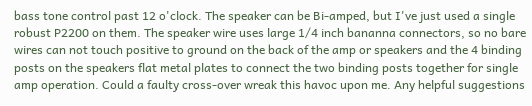bass tone control past 12 o'clock. The speaker can be Bi-amped, but I've just used a single robust P2200 on them. The speaker wire uses large 1/4 inch bananna connectors, so no bare wires can not touch positive to ground on the back of the amp or speakers and the 4 binding posts on the speakers flat metal plates to connect the two binding posts together for single amp operation. Could a faulty cross-over wreak this havoc upon me. Any helpful suggestions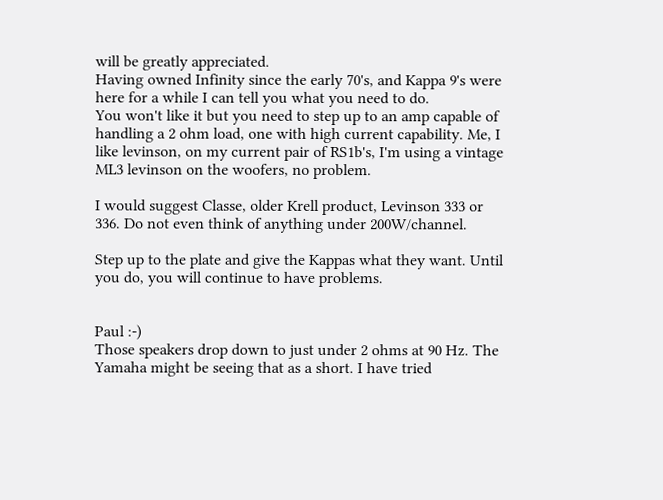will be greatly appreciated.
Having owned Infinity since the early 70's, and Kappa 9's were here for a while I can tell you what you need to do.
You won't like it but you need to step up to an amp capable of handling a 2 ohm load, one with high current capability. Me, I like levinson, on my current pair of RS1b's, I'm using a vintage ML3 levinson on the woofers, no problem.

I would suggest Classe, older Krell product, Levinson 333 or 336. Do not even think of anything under 200W/channel.

Step up to the plate and give the Kappas what they want. Until you do, you will continue to have problems.


Paul :-)
Those speakers drop down to just under 2 ohms at 90 Hz. The Yamaha might be seeing that as a short. I have tried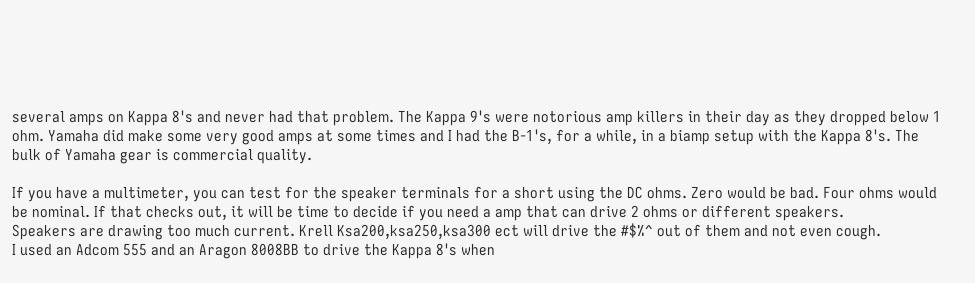several amps on Kappa 8's and never had that problem. The Kappa 9's were notorious amp killers in their day as they dropped below 1 ohm. Yamaha did make some very good amps at some times and I had the B-1's, for a while, in a biamp setup with the Kappa 8's. The bulk of Yamaha gear is commercial quality.

If you have a multimeter, you can test for the speaker terminals for a short using the DC ohms. Zero would be bad. Four ohms would be nominal. If that checks out, it will be time to decide if you need a amp that can drive 2 ohms or different speakers.
Speakers are drawing too much current. Krell Ksa200,ksa250,ksa300 ect will drive the #$%^ out of them and not even cough.
I used an Adcom 555 and an Aragon 8008BB to drive the Kappa 8's when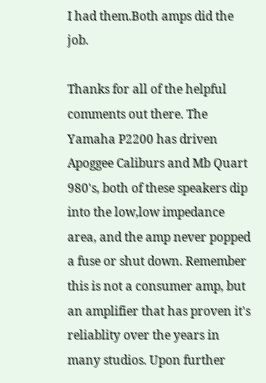I had them.Both amps did the job.

Thanks for all of the helpful comments out there. The Yamaha P2200 has driven Apoggee Caliburs and Mb Quart 980's, both of these speakers dip into the low,low impedance area, and the amp never popped a fuse or shut down. Remember this is not a consumer amp, but an amplifier that has proven it's reliablity over the years in many studios. Upon further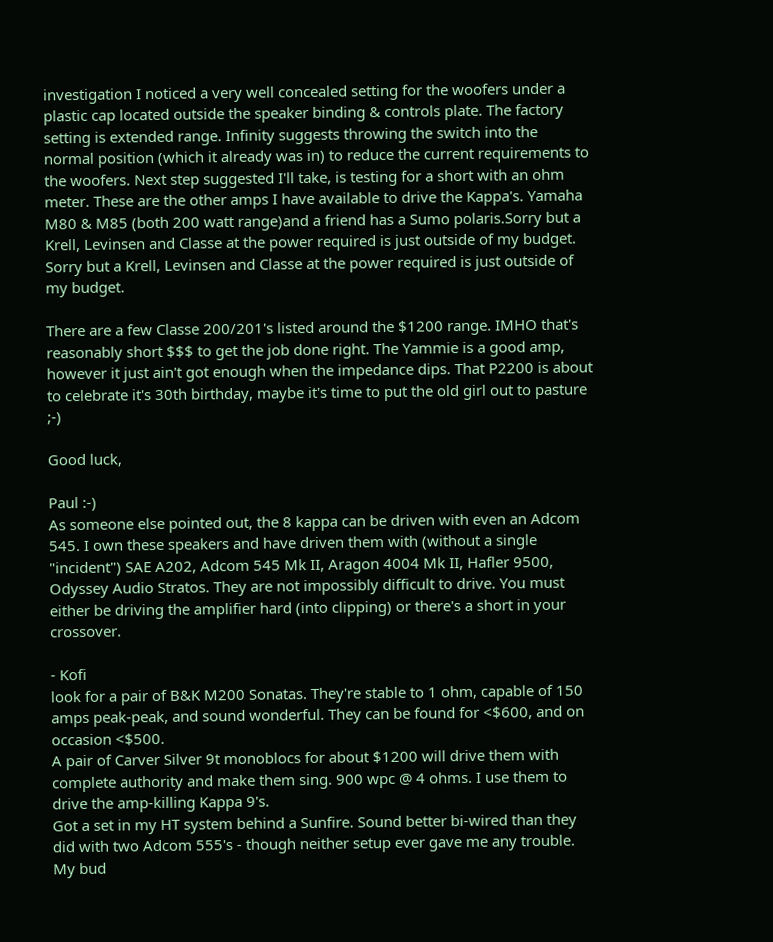investigation I noticed a very well concealed setting for the woofers under a plastic cap located outside the speaker binding & controls plate. The factory setting is extended range. Infinity suggests throwing the switch into the normal position (which it already was in) to reduce the current requirements to the woofers. Next step suggested I'll take, is testing for a short with an ohm meter. These are the other amps I have available to drive the Kappa's. Yamaha M80 & M85 (both 200 watt range)and a friend has a Sumo polaris.Sorry but a Krell, Levinsen and Classe at the power required is just outside of my budget.
Sorry but a Krell, Levinsen and Classe at the power required is just outside of my budget.

There are a few Classe 200/201's listed around the $1200 range. IMHO that's reasonably short $$$ to get the job done right. The Yammie is a good amp, however it just ain't got enough when the impedance dips. That P2200 is about to celebrate it's 30th birthday, maybe it's time to put the old girl out to pasture ;-)

Good luck,

Paul :-)
As someone else pointed out, the 8 kappa can be driven with even an Adcom 545. I own these speakers and have driven them with (without a single "incident") SAE A202, Adcom 545 Mk II, Aragon 4004 Mk II, Hafler 9500, Odyssey Audio Stratos. They are not impossibly difficult to drive. You must either be driving the amplifier hard (into clipping) or there's a short in your crossover.

- Kofi
look for a pair of B&K M200 Sonatas. They're stable to 1 ohm, capable of 150 amps peak-peak, and sound wonderful. They can be found for <$600, and on occasion <$500.
A pair of Carver Silver 9t monoblocs for about $1200 will drive them with complete authority and make them sing. 900 wpc @ 4 ohms. I use them to drive the amp-killing Kappa 9's.
Got a set in my HT system behind a Sunfire. Sound better bi-wired than they did with two Adcom 555's - though neither setup ever gave me any trouble. My bud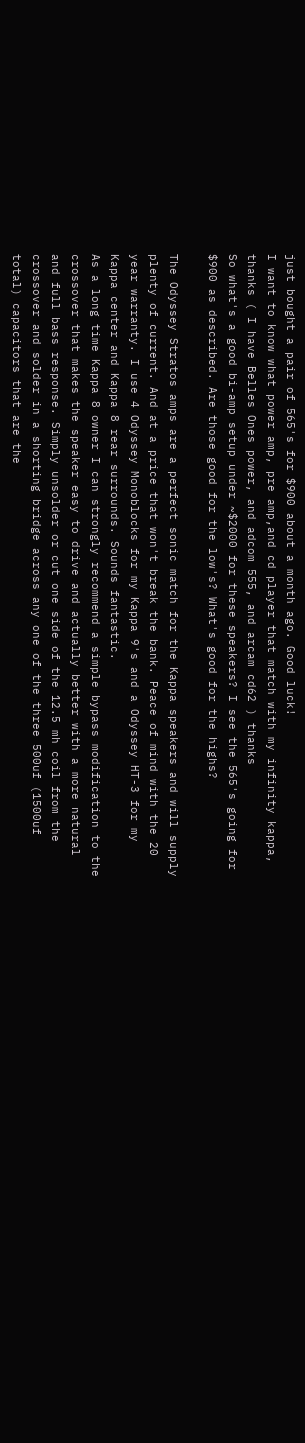just bought a pair of 565's for $900 about a month ago. Good luck!
I want to know what power amp, pre amp,and cd player that match with my infinity kappa, thanks ( I have Belles Ones power, and adcom 555, and arcam cd62 ) thanks
So what's a good bi-amp setup under ~$2000 for these speakers? I see the 565's going for $900 as described. Are those good for the low's? What's good for the highs?

The Odyssey Stratos amps are a perfect sonic match for the Kappa speakers and will supply plenty of current. And at a price that won't break the bank. Peace of mind with the 20 year warranty. I use 4 Odyssey Monoblocks for my Kappa 9's and a Odyssey HT-3 for my Kappa center and Kappa 8 rear surrounds. Sounds fantastic.
As a long time Kappa 8 owner I can strongly recommend a simple bypass modification to the crossover that makes the speaker easy to drive and actually better with a more natural and full bass response. Simply unsolder or cut one side of the 12.5 mh coil from the crossover and solder in a shorting bridge across any one of the three 500uf (1500uf total) capacitors that are the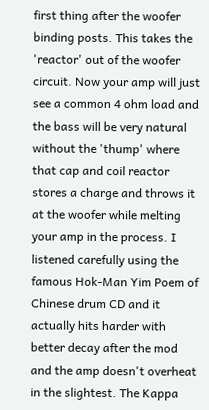first thing after the woofer binding posts. This takes the 'reactor' out of the woofer circuit. Now your amp will just see a common 4 ohm load and the bass will be very natural without the 'thump' where that cap and coil reactor stores a charge and throws it at the woofer while melting your amp in the process. I listened carefully using the famous Hok-Man Yim Poem of Chinese drum CD and it actually hits harder with better decay after the mod and the amp doesn't overheat in the slightest. The Kappa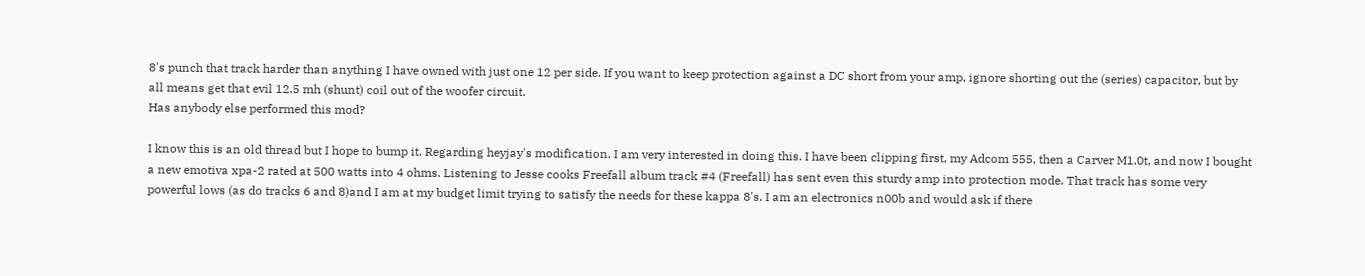8's punch that track harder than anything I have owned with just one 12 per side. If you want to keep protection against a DC short from your amp, ignore shorting out the (series) capacitor, but by all means get that evil 12.5 mh (shunt) coil out of the woofer circuit.
Has anybody else performed this mod?

I know this is an old thread but I hope to bump it. Regarding heyjay's modification. I am very interested in doing this. I have been clipping first, my Adcom 555, then a Carver M1.0t, and now I bought a new emotiva xpa-2 rated at 500 watts into 4 ohms. Listening to Jesse cooks Freefall album track #4 (Freefall) has sent even this sturdy amp into protection mode. That track has some very powerful lows (as do tracks 6 and 8)and I am at my budget limit trying to satisfy the needs for these kappa 8's. I am an electronics n00b and would ask if there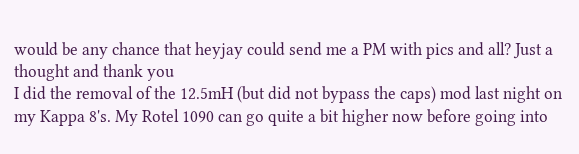would be any chance that heyjay could send me a PM with pics and all? Just a thought and thank you
I did the removal of the 12.5mH (but did not bypass the caps) mod last night on my Kappa 8's. My Rotel 1090 can go quite a bit higher now before going into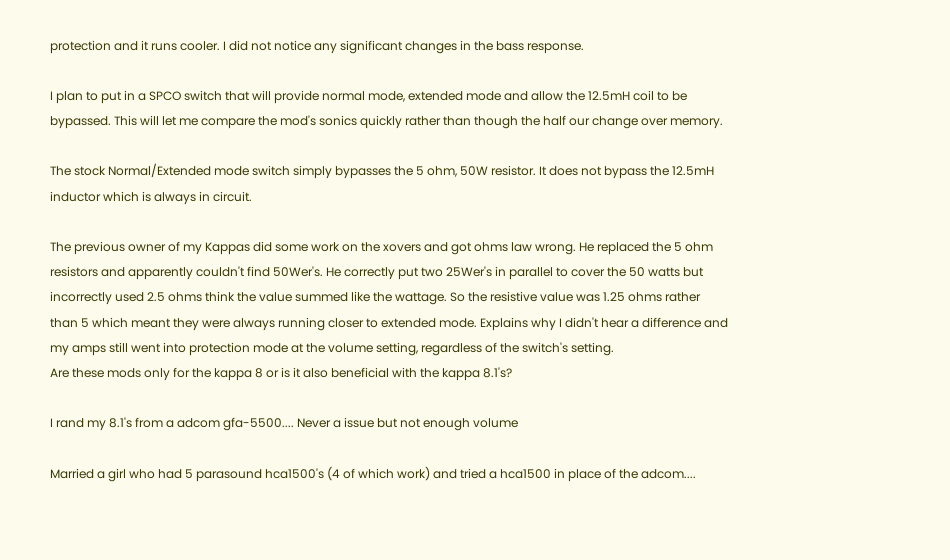protection and it runs cooler. I did not notice any significant changes in the bass response.

I plan to put in a SPCO switch that will provide normal mode, extended mode and allow the 12.5mH coil to be bypassed. This will let me compare the mod's sonics quickly rather than though the half our change over memory.

The stock Normal/Extended mode switch simply bypasses the 5 ohm, 50W resistor. It does not bypass the 12.5mH inductor which is always in circuit.

The previous owner of my Kappas did some work on the xovers and got ohms law wrong. He replaced the 5 ohm resistors and apparently couldn't find 50Wer's. He correctly put two 25Wer's in parallel to cover the 50 watts but incorrectly used 2.5 ohms think the value summed like the wattage. So the resistive value was 1.25 ohms rather than 5 which meant they were always running closer to extended mode. Explains why I didn't hear a difference and my amps still went into protection mode at the volume setting, regardless of the switch's setting.
Are these mods only for the kappa 8 or is it also beneficial with the kappa 8.1's?

I rand my 8.1's from a adcom gfa-5500.... Never a issue but not enough volume

Married a girl who had 5 parasound hca1500's (4 of which work) and tried a hca1500 in place of the adcom....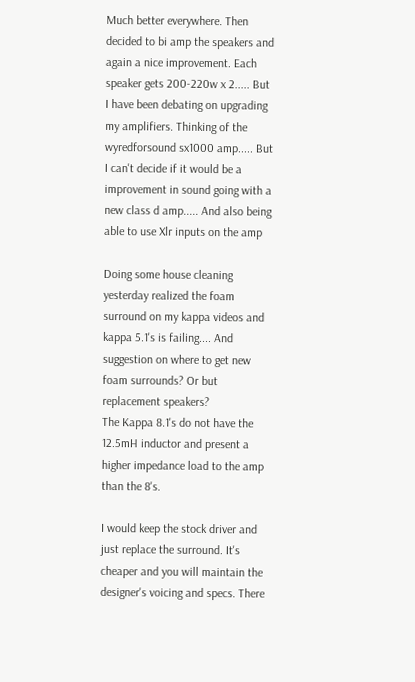Much better everywhere. Then decided to bi amp the speakers and again a nice improvement. Each speaker gets 200-220w x 2..... But I have been debating on upgrading my amplifiers. Thinking of the wyredforsound sx1000 amp..... But I can't decide if it would be a improvement in sound going with a new class d amp..... And also being able to use Xlr inputs on the amp

Doing some house cleaning yesterday realized the foam surround on my kappa videos and kappa 5.1's is failing.... And suggestion on where to get new foam surrounds? Or but replacement speakers?
The Kappa 8.1's do not have the 12.5mH inductor and present a higher impedance load to the amp than the 8's.

I would keep the stock driver and just replace the surround. It's cheaper and you will maintain the designer's voicing and specs. There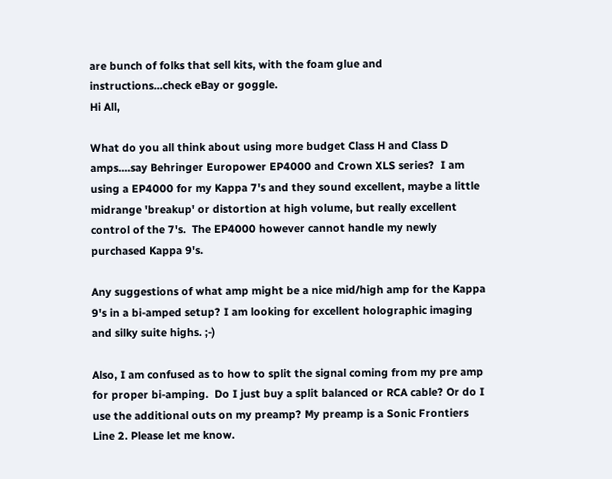are bunch of folks that sell kits, with the foam glue and instructions...check eBay or goggle.
Hi All,

What do you all think about using more budget Class H and Class D amps....say Behringer Europower EP4000 and Crown XLS series?  I am using a EP4000 for my Kappa 7's and they sound excellent, maybe a little midrange 'breakup' or distortion at high volume, but really excellent control of the 7's.  The EP4000 however cannot handle my newly purchased Kappa 9's.

Any suggestions of what amp might be a nice mid/high amp for the Kappa 9's in a bi-amped setup? I am looking for excellent holographic imaging and silky suite highs. ;-)

Also, I am confused as to how to split the signal coming from my pre amp for proper bi-amping.  Do I just buy a split balanced or RCA cable? Or do I use the additional outs on my preamp? My preamp is a Sonic Frontiers Line 2. Please let me know.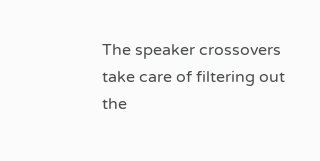The speaker crossovers take care of filtering out the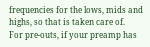frequencies for the lows, mids and highs, so that is taken care of.
For pre-outs, if your preamp has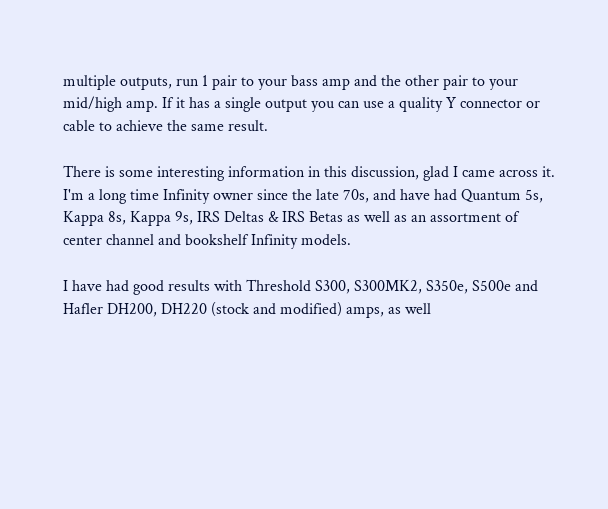multiple outputs, run 1 pair to your bass amp and the other pair to your mid/high amp. If it has a single output you can use a quality Y connector or cable to achieve the same result.

There is some interesting information in this discussion, glad I came across it.
I'm a long time Infinity owner since the late 70s, and have had Quantum 5s, Kappa 8s, Kappa 9s, IRS Deltas & IRS Betas as well as an assortment of center channel and bookshelf Infinity models.

I have had good results with Threshold S300, S300MK2, S350e, S500e and Hafler DH200, DH220 (stock and modified) amps, as well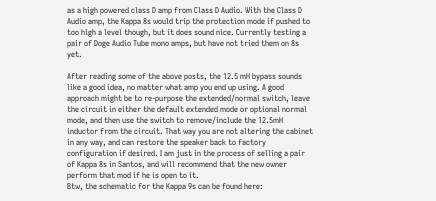as a high powered class D amp from Class D Audio. With the Class D Audio amp, the Kappa 8s would trip the protection mode if pushed to too high a level though, but it does sound nice. Currently testing a pair of Doge Audio Tube mono amps, but have not tried them on 8s yet.

After reading some of the above posts, the 12.5 mH bypass sounds like a good idea, no matter what amp you end up using. A good approach might be to re-purpose the extended/normal switch, leave the circuit in either the default extended mode or optional normal mode, and then use the switch to remove/include the 12.5mH inductor from the circuit. That way you are not altering the cabinet in any way, and can restore the speaker back to factory configuration if desired. I am just in the process of selling a pair of Kappa 8s in Santos, and will recommend that the new owner perform that mod if he is open to it.
Btw, the schematic for the Kappa 9s can be found here: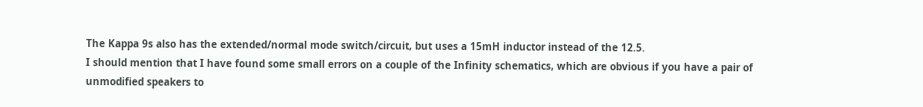The Kappa 9s also has the extended/normal mode switch/circuit, but uses a 15mH inductor instead of the 12.5.
I should mention that I have found some small errors on a couple of the Infinity schematics, which are obvious if you have a pair of unmodified speakers to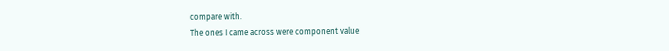compare with.
The ones I came across were component value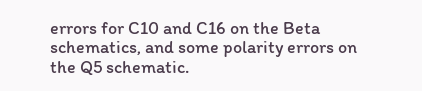errors for C10 and C16 on the Beta schematics, and some polarity errors on the Q5 schematic.